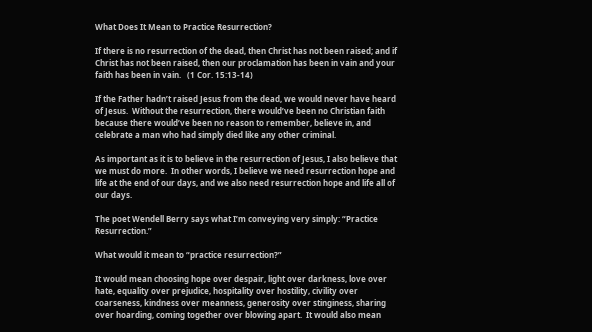What Does It Mean to Practice Resurrection?

If there is no resurrection of the dead, then Christ has not been raised; and if Christ has not been raised, then our proclamation has been in vain and your faith has been in vain.   (1 Cor. 15:13-14)

If the Father hadn’t raised Jesus from the dead, we would never have heard of Jesus.  Without the resurrection, there would’ve been no Christian faith because there would’ve been no reason to remember, believe in, and celebrate a man who had simply died like any other criminal.

As important as it is to believe in the resurrection of Jesus, I also believe that we must do more.  In other words, I believe we need resurrection hope and life at the end of our days, and we also need resurrection hope and life all of our days.

The poet Wendell Berry says what I’m conveying very simply: “Practice Resurrection.”

What would it mean to “practice resurrection?”

It would mean choosing hope over despair, light over darkness, love over hate, equality over prejudice, hospitality over hostility, civility over coarseness, kindness over meanness, generosity over stinginess, sharing over hoarding, coming together over blowing apart.  It would also mean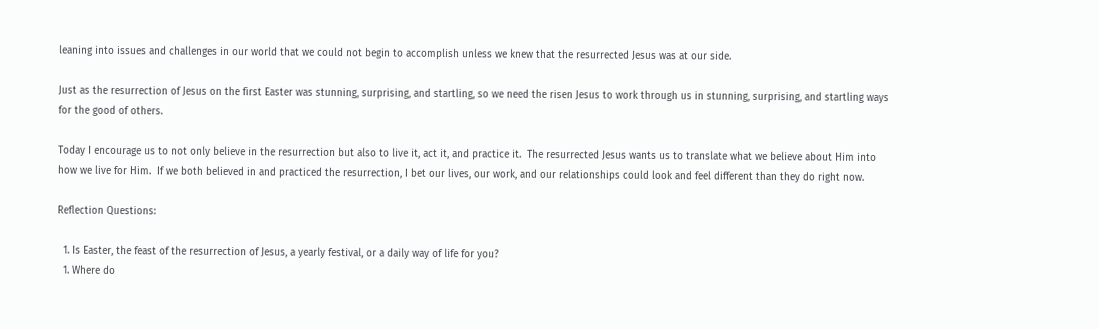leaning into issues and challenges in our world that we could not begin to accomplish unless we knew that the resurrected Jesus was at our side.

Just as the resurrection of Jesus on the first Easter was stunning, surprising, and startling, so we need the risen Jesus to work through us in stunning, surprising, and startling ways for the good of others.

Today I encourage us to not only believe in the resurrection but also to live it, act it, and practice it.  The resurrected Jesus wants us to translate what we believe about Him into how we live for Him.  If we both believed in and practiced the resurrection, I bet our lives, our work, and our relationships could look and feel different than they do right now.

Reflection Questions:

  1. Is Easter, the feast of the resurrection of Jesus, a yearly festival, or a daily way of life for you?
  1. Where do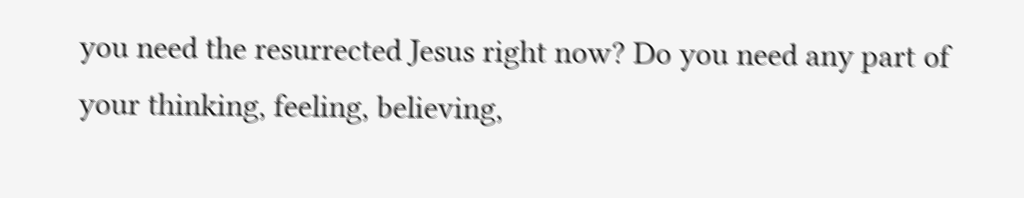you need the resurrected Jesus right now? Do you need any part of your thinking, feeling, believing,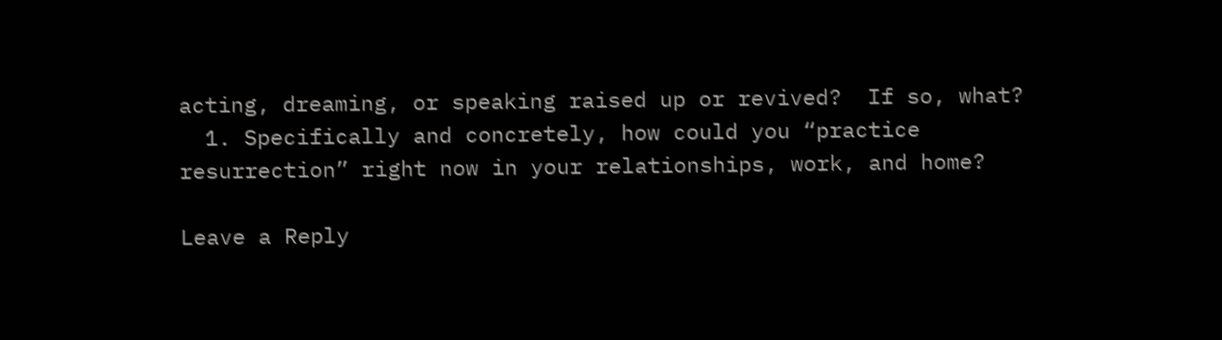acting, dreaming, or speaking raised up or revived?  If so, what?
  1. Specifically and concretely, how could you “practice resurrection” right now in your relationships, work, and home?

Leave a Reply